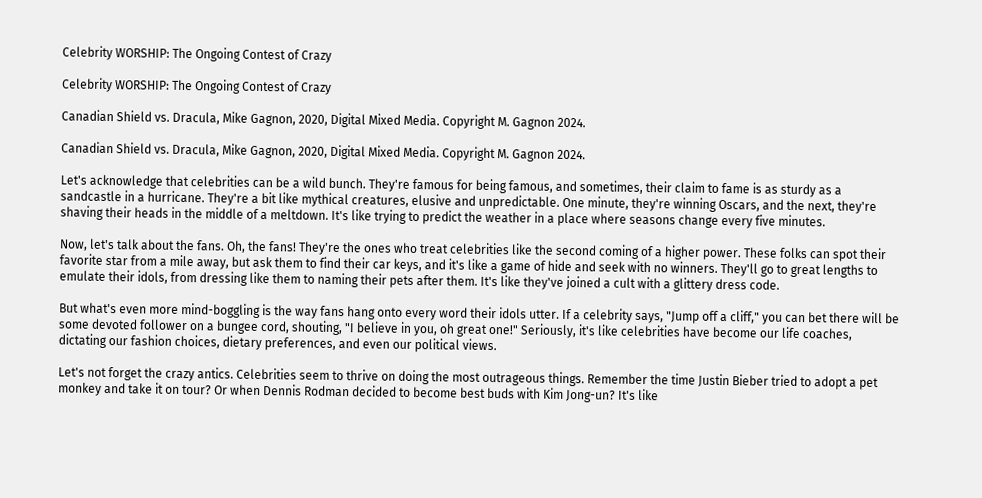Celebrity WORSHIP: The Ongoing Contest of Crazy

Celebrity WORSHIP: The Ongoing Contest of Crazy

Canadian Shield vs. Dracula, Mike Gagnon, 2020, Digital Mixed Media. Copyright M. Gagnon 2024.

Canadian Shield vs. Dracula, Mike Gagnon, 2020, Digital Mixed Media. Copyright M. Gagnon 2024.

Let's acknowledge that celebrities can be a wild bunch. They're famous for being famous, and sometimes, their claim to fame is as sturdy as a sandcastle in a hurricane. They're a bit like mythical creatures, elusive and unpredictable. One minute, they're winning Oscars, and the next, they're shaving their heads in the middle of a meltdown. It's like trying to predict the weather in a place where seasons change every five minutes.

Now, let's talk about the fans. Oh, the fans! They're the ones who treat celebrities like the second coming of a higher power. These folks can spot their favorite star from a mile away, but ask them to find their car keys, and it's like a game of hide and seek with no winners. They'll go to great lengths to emulate their idols, from dressing like them to naming their pets after them. It's like they've joined a cult with a glittery dress code.

But what's even more mind-boggling is the way fans hang onto every word their idols utter. If a celebrity says, "Jump off a cliff," you can bet there will be some devoted follower on a bungee cord, shouting, "I believe in you, oh great one!" Seriously, it's like celebrities have become our life coaches, dictating our fashion choices, dietary preferences, and even our political views.

Let's not forget the crazy antics. Celebrities seem to thrive on doing the most outrageous things. Remember the time Justin Bieber tried to adopt a pet monkey and take it on tour? Or when Dennis Rodman decided to become best buds with Kim Jong-un? It's like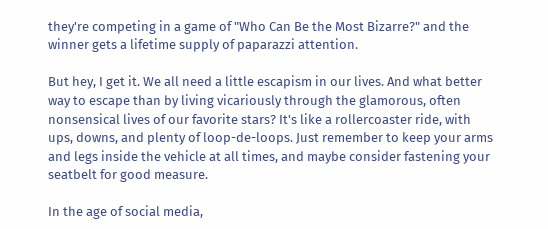they're competing in a game of "Who Can Be the Most Bizarre?" and the winner gets a lifetime supply of paparazzi attention.

But hey, I get it. We all need a little escapism in our lives. And what better way to escape than by living vicariously through the glamorous, often nonsensical lives of our favorite stars? It's like a rollercoaster ride, with ups, downs, and plenty of loop-de-loops. Just remember to keep your arms and legs inside the vehicle at all times, and maybe consider fastening your seatbelt for good measure.

In the age of social media,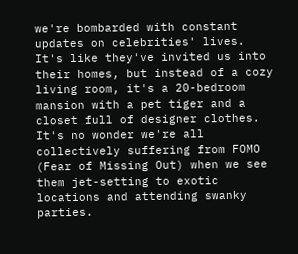we're bombarded with constant updates on celebrities' lives. It's like they've invited us into their homes, but instead of a cozy living room, it's a 20-bedroom mansion with a pet tiger and a closet full of designer clothes. It's no wonder we're all collectively suffering from FOMO (Fear of Missing Out) when we see them jet-setting to exotic locations and attending swanky parties.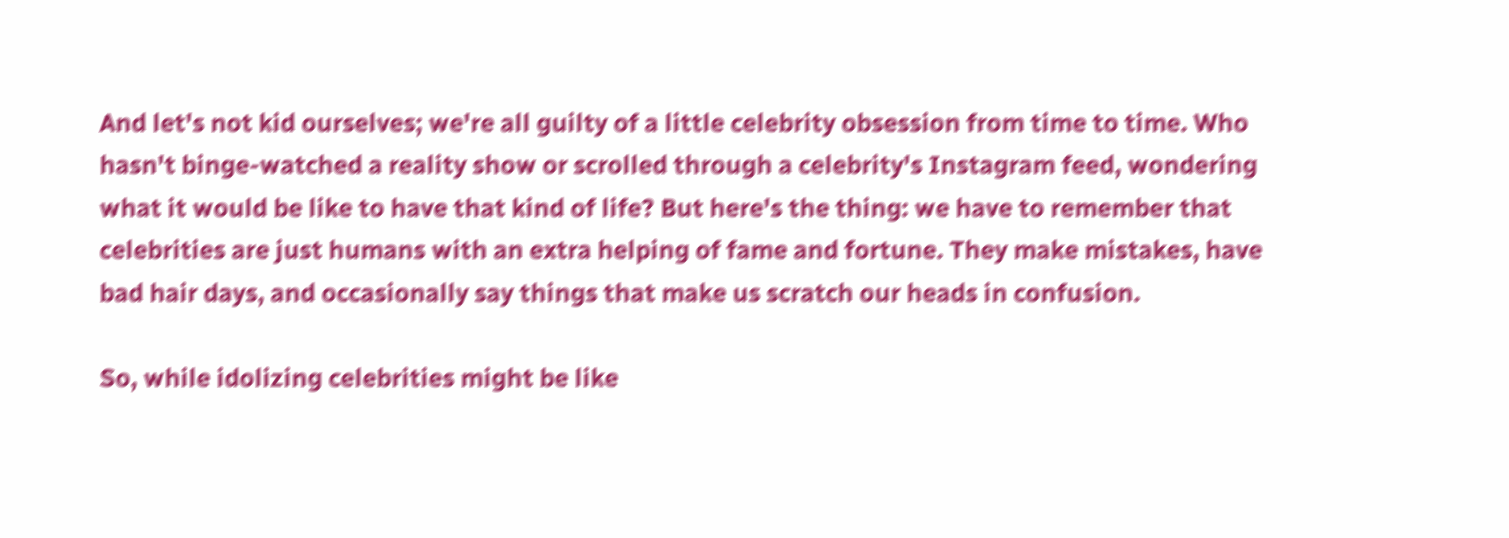And let's not kid ourselves; we're all guilty of a little celebrity obsession from time to time. Who hasn't binge-watched a reality show or scrolled through a celebrity's Instagram feed, wondering what it would be like to have that kind of life? But here's the thing: we have to remember that celebrities are just humans with an extra helping of fame and fortune. They make mistakes, have bad hair days, and occasionally say things that make us scratch our heads in confusion.

So, while idolizing celebrities might be like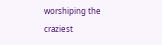worshiping the craziest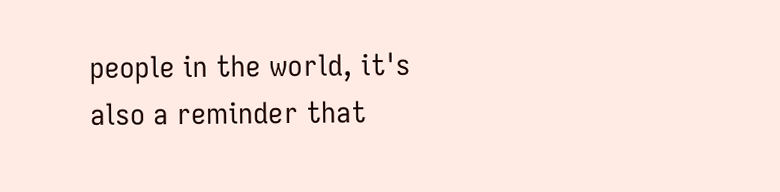people in the world, it's also a reminder that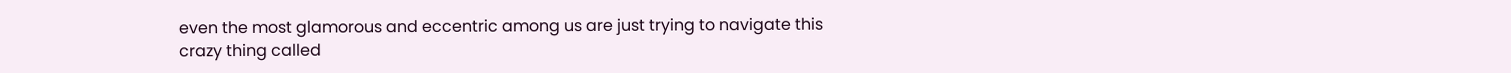even the most glamorous and eccentric among us are just trying to navigate this crazy thing called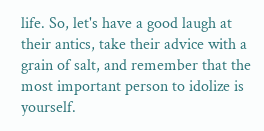life. So, let's have a good laugh at their antics, take their advice with a grain of salt, and remember that the most important person to idolize is yourself.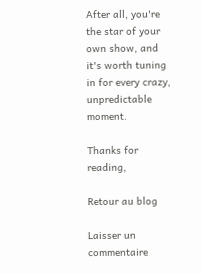After all, you're the star of your own show, and it's worth tuning in for every crazy, unpredictable moment.

Thanks for reading,

Retour au blog

Laisser un commentaire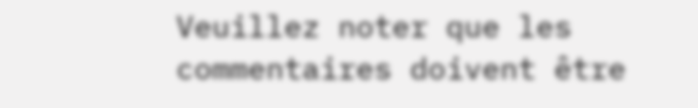Veuillez noter que les commentaires doivent être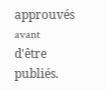approuvés avant d'être publiés.